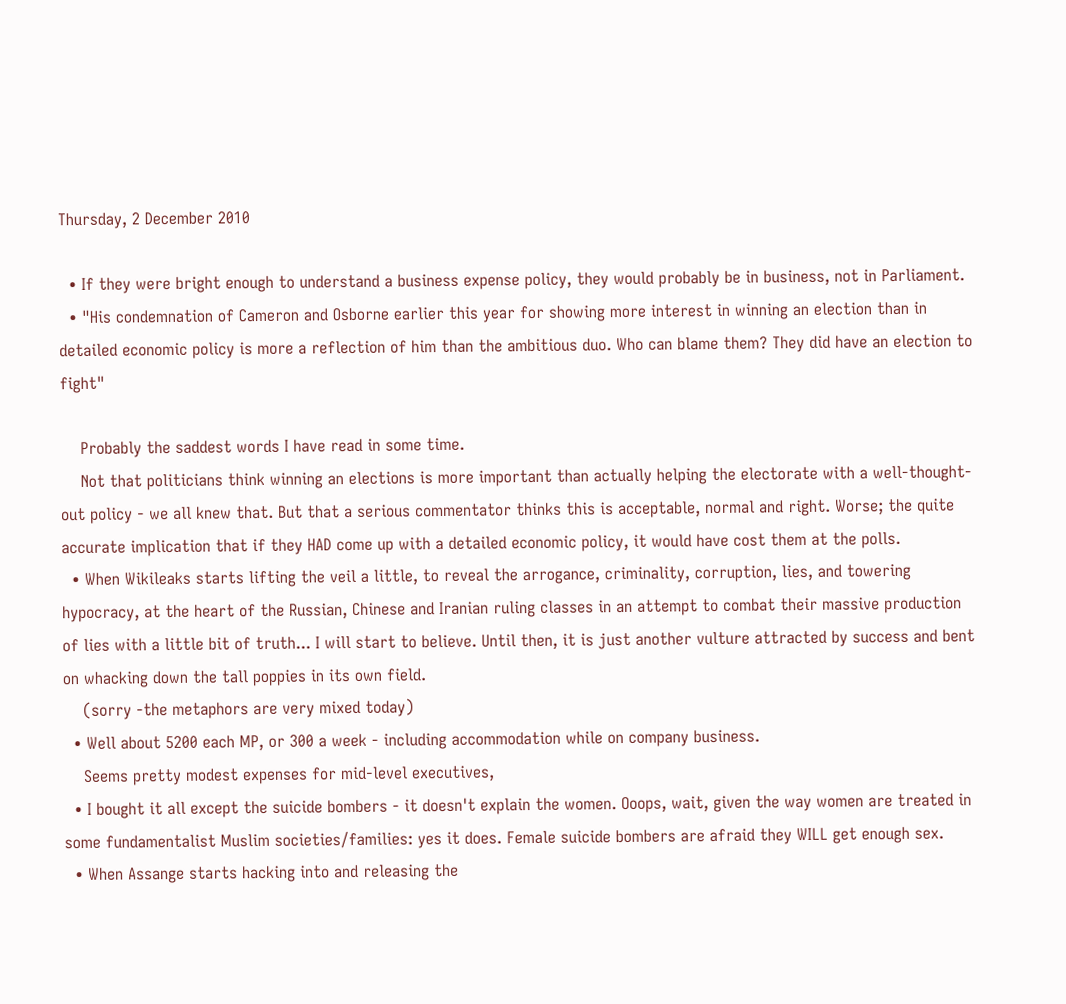Thursday, 2 December 2010

  • If they were bright enough to understand a business expense policy, they would probably be in business, not in Parliament.
  • "His condemnation of Cameron and Osborne earlier this year for showing more interest in winning an election than in detailed economic policy is more a reflection of him than the ambitious duo. Who can blame them? They did have an election to fight"

    Probably the saddest words I have read in some time.
    Not that politicians think winning an elections is more important than actually helping the electorate with a well-thought-out policy - we all knew that. But that a serious commentator thinks this is acceptable, normal and right. Worse; the quite accurate implication that if they HAD come up with a detailed economic policy, it would have cost them at the polls.
  • When Wikileaks starts lifting the veil a little, to reveal the arrogance, criminality, corruption, lies, and towering hypocracy, at the heart of the Russian, Chinese and Iranian ruling classes in an attempt to combat their massive production of lies with a little bit of truth... I will start to believe. Until then, it is just another vulture attracted by success and bent on whacking down the tall poppies in its own field.
    (sorry -the metaphors are very mixed today)
  • Well about 5200 each MP, or 300 a week - including accommodation while on company business.
    Seems pretty modest expenses for mid-level executives,
  • I bought it all except the suicide bombers - it doesn't explain the women. Ooops, wait, given the way women are treated in some fundamentalist Muslim societies/families: yes it does. Female suicide bombers are afraid they WILL get enough sex.
  • When Assange starts hacking into and releasing the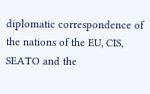diplomatic correspondence of the nations of the EU, CIS, SEATO and the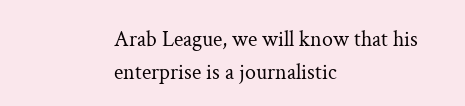Arab League, we will know that his enterprise is a journalistic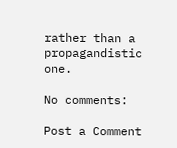rather than a propagandistic one.

No comments:

Post a Comment